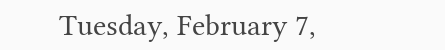Tuesday, February 7,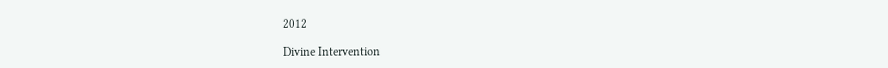2012

Divine Intervention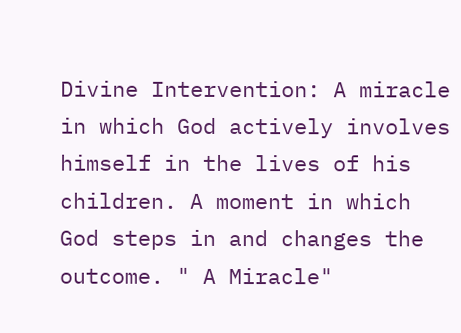Divine Intervention: A miracle in which God actively involves himself in the lives of his children. A moment in which God steps in and changes the outcome. " A Miracle"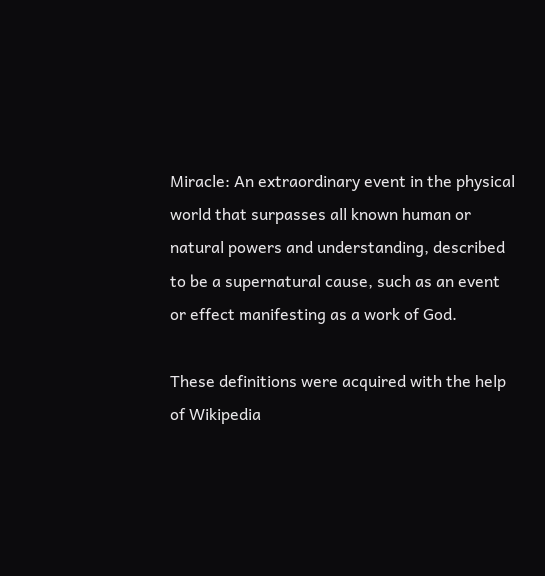Miracle: An extraordinary event in the physical world that surpasses all known human or natural powers and understanding, described to be a supernatural cause, such as an event or effect manifesting as a work of God.

These definitions were acquired with the help of Wikipedia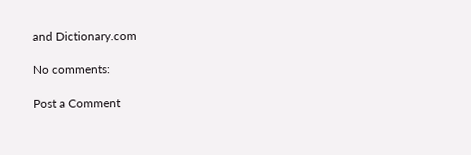and Dictionary.com

No comments:

Post a Comment